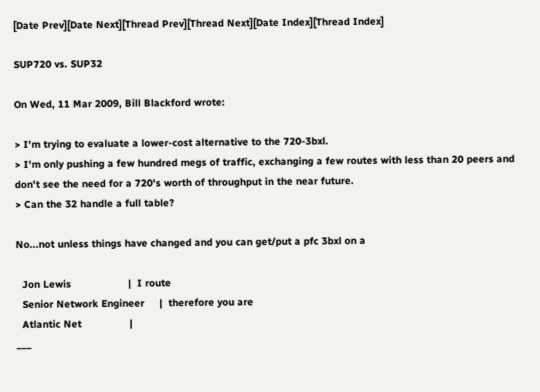[Date Prev][Date Next][Thread Prev][Thread Next][Date Index][Thread Index]

SUP720 vs. SUP32

On Wed, 11 Mar 2009, Bill Blackford wrote:

> I'm trying to evaluate a lower-cost alternative to the 720-3bxl.
> I'm only pushing a few hundred megs of traffic, exchanging a few routes with less than 20 peers and don't see the need for a 720's worth of throughput in the near future.
> Can the 32 handle a full table?

No...not unless things have changed and you can get/put a pfc 3bxl on a

  Jon Lewis                   |  I route
  Senior Network Engineer     |  therefore you are
  Atlantic Net                |
___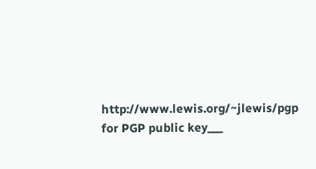http://www.lewis.org/~jlewis/pgp for PGP public key___